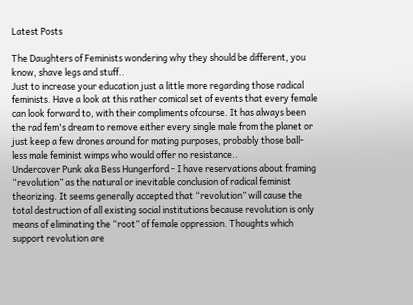Latest Posts

The Daughters of Feminists wondering why they should be different, you know, shave legs and stuff..
Just to increase your education just a little more regarding those radical feminists. Have a look at this rather comical set of events that every female can look forward to, with their compliments ofcourse. It has always been the rad fem's dream to remove either every single male from the planet or just keep a few drones around for mating purposes, probably those ball-less male feminist wimps who would offer no resistance..
Undercover Punk aka Bess Hungerford - I have reservations about framing “revolution” as the natural or inevitable conclusion of radical feminist theorizing. It seems generally accepted that “revolution” will cause the total destruction of all existing social institutions because revolution is only means of eliminating the “root” of female oppression. Thoughts which support revolution are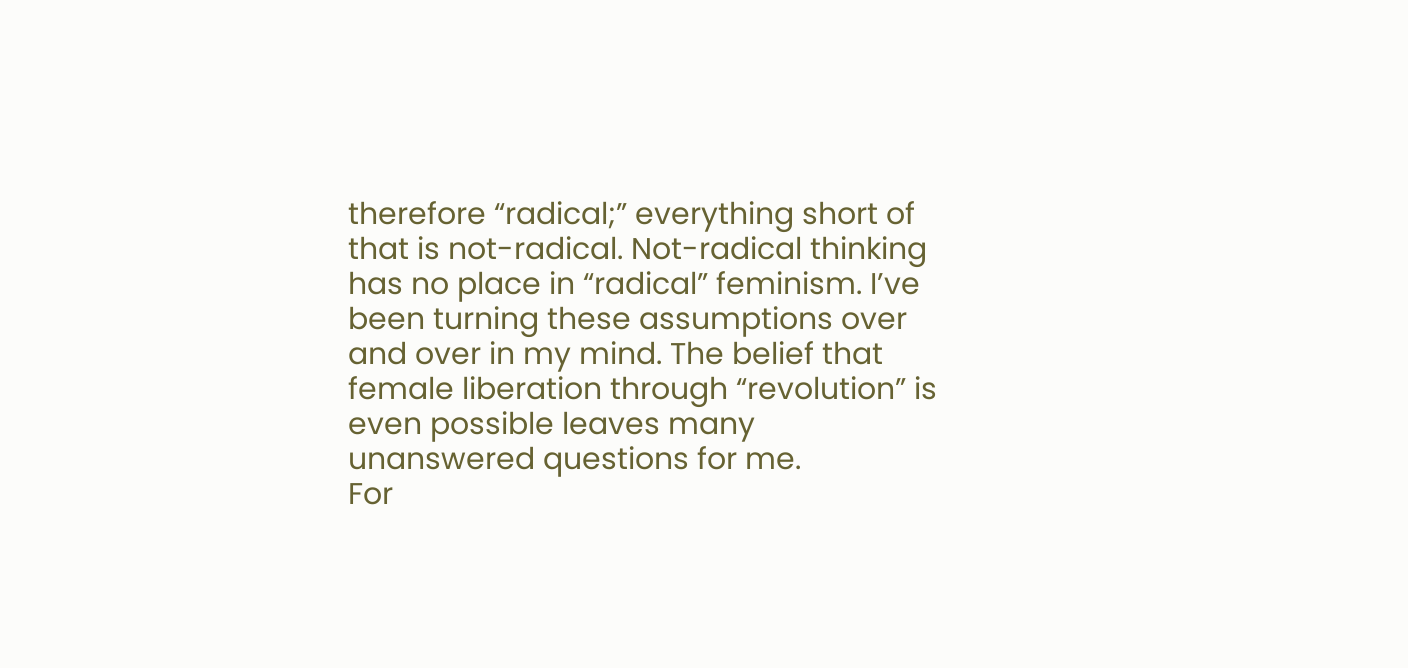therefore “radical;” everything short of that is not-radical. Not-radical thinking has no place in “radical” feminism. I’ve been turning these assumptions over and over in my mind. The belief that female liberation through “revolution” is even possible leaves many unanswered questions for me.
For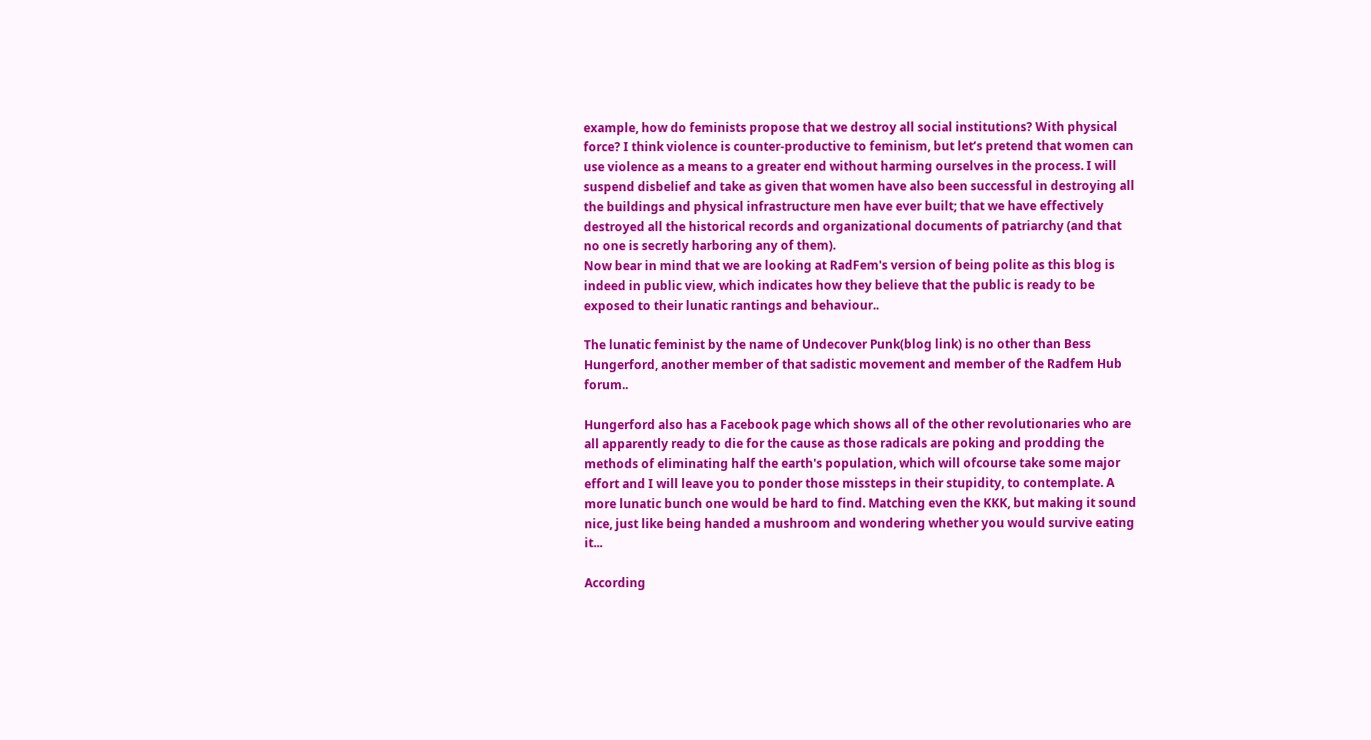example, how do feminists propose that we destroy all social institutions? With physical force? I think violence is counter-productive to feminism, but let’s pretend that women can use violence as a means to a greater end without harming ourselves in the process. I will suspend disbelief and take as given that women have also been successful in destroying all the buildings and physical infrastructure men have ever built; that we have effectively destroyed all the historical records and organizational documents of patriarchy (and that no one is secretly harboring any of them).
Now bear in mind that we are looking at RadFem's version of being polite as this blog is indeed in public view, which indicates how they believe that the public is ready to be exposed to their lunatic rantings and behaviour..

The lunatic feminist by the name of Undecover Punk(blog link) is no other than Bess Hungerford, another member of that sadistic movement and member of the Radfem Hub forum..

Hungerford also has a Facebook page which shows all of the other revolutionaries who are all apparently ready to die for the cause as those radicals are poking and prodding the methods of eliminating half the earth's population, which will ofcourse take some major effort and I will leave you to ponder those missteps in their stupidity, to contemplate. A more lunatic bunch one would be hard to find. Matching even the KKK, but making it sound nice, just like being handed a mushroom and wondering whether you would survive eating it...

According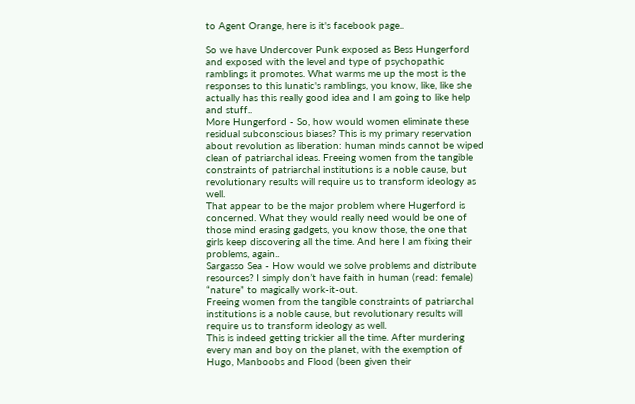to Agent Orange, here is it's facebook page..

So we have Undercover Punk exposed as Bess Hungerford and exposed with the level and type of psychopathic ramblings it promotes. What warms me up the most is the responses to this lunatic's ramblings, you know, like, like she actually has this really good idea and I am going to like help and stuff..
More Hungerford - So, how would women eliminate these residual subconscious biases? This is my primary reservation about revolution as liberation: human minds cannot be wiped clean of patriarchal ideas. Freeing women from the tangible constraints of patriarchal institutions is a noble cause, but revolutionary results will require us to transform ideology as well.
That appear to be the major problem where Hugerford is concerned. What they would really need would be one of those mind erasing gadgets, you know those, the one that girls keep discovering all the time. And here I am fixing their problems, again..
Sargasso Sea - How would we solve problems and distribute resources? I simply don’t have faith in human (read: female) “nature” to magically work-it-out.
Freeing women from the tangible constraints of patriarchal institutions is a noble cause, but revolutionary results will require us to transform ideology as well.
This is indeed getting trickier all the time. After murdering every man and boy on the planet, with the exemption of Hugo, Manboobs and Flood (been given their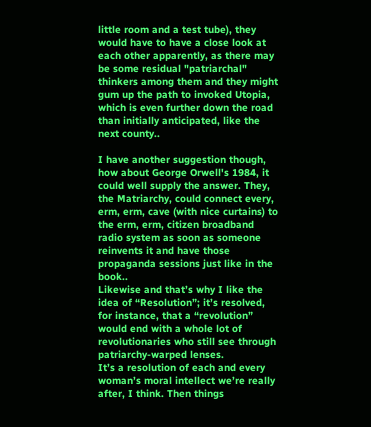little room and a test tube), they would have to have a close look at each other apparently, as there may be some residual "patriarchal" thinkers among them and they might gum up the path to invoked Utopia, which is even further down the road than initially anticipated, like the next county..

I have another suggestion though, how about George Orwell's 1984, it could well supply the answer. They, the Matriarchy, could connect every, erm, erm, cave (with nice curtains) to the erm, erm, citizen broadband radio system as soon as someone reinvents it and have those propaganda sessions just like in the book..
Likewise and that’s why I like the idea of “Resolution”; it’s resolved, for instance, that a “revolution” would end with a whole lot of revolutionaries who still see through patriarchy-warped lenses.
It’s a resolution of each and every woman’s moral intellect we’re really after, I think. Then things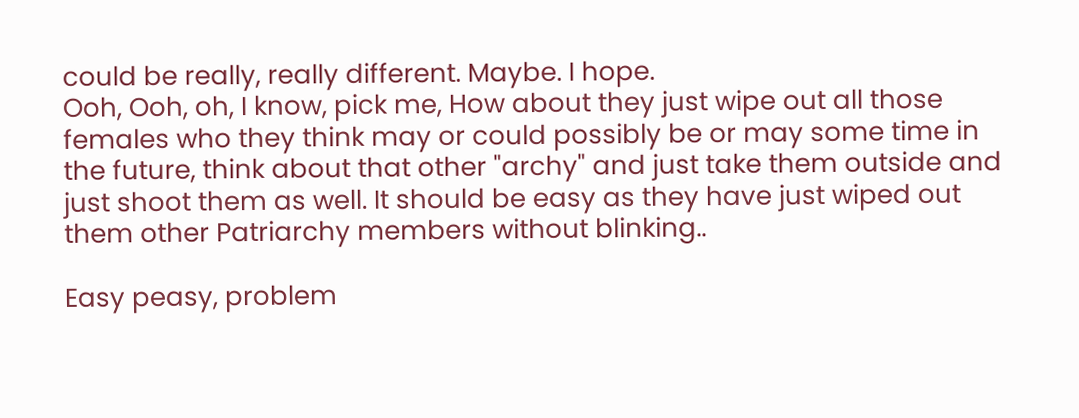could be really, really different. Maybe. I hope.
Ooh, Ooh, oh, I know, pick me, How about they just wipe out all those females who they think may or could possibly be or may some time in the future, think about that other "archy" and just take them outside and just shoot them as well. It should be easy as they have just wiped out them other Patriarchy members without blinking..

Easy peasy, problem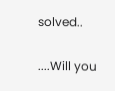solved..

....Will you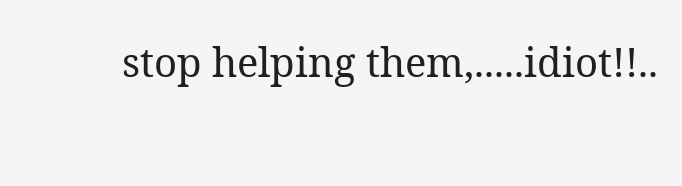stop helping them,.....idiot!!..